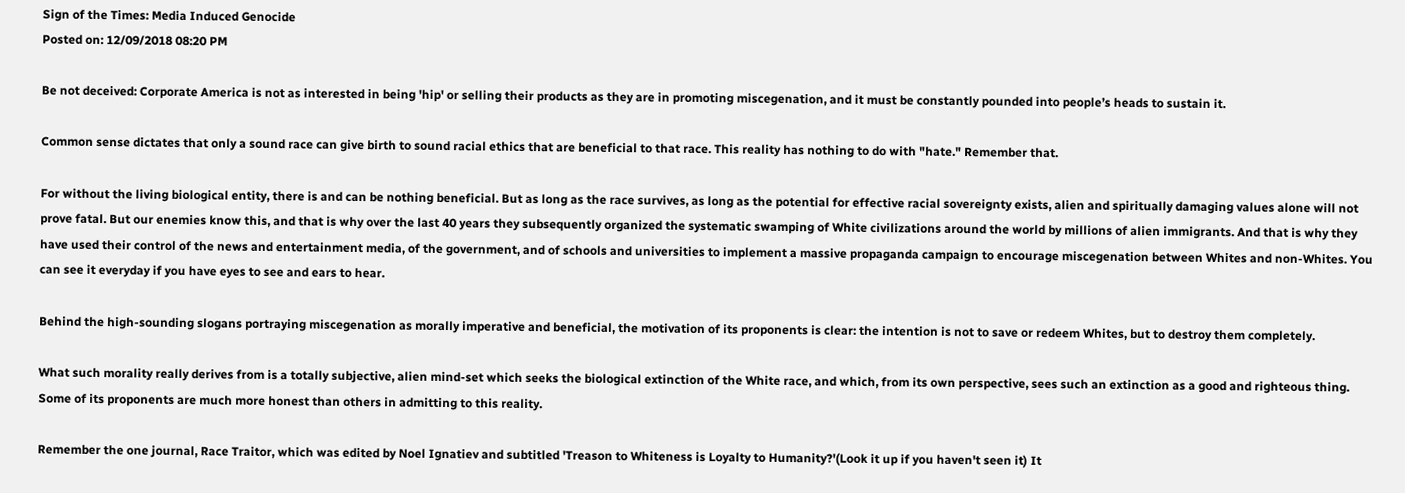Sign of the Times: Media Induced Genocide
Posted on: 12/09/2018 08:20 PM

Be not deceived: Corporate America is not as interested in being 'hip' or selling their products as they are in promoting miscegenation, and it must be constantly pounded into people’s heads to sustain it.

Common sense dictates that only a sound race can give birth to sound racial ethics that are beneficial to that race. This reality has nothing to do with "hate." Remember that.

For without the living biological entity, there is and can be nothing beneficial. But as long as the race survives, as long as the potential for effective racial sovereignty exists, alien and spiritually damaging values alone will not prove fatal. But our enemies know this, and that is why over the last 40 years they subsequently organized the systematic swamping of White civilizations around the world by millions of alien immigrants. And that is why they have used their control of the news and entertainment media, of the government, and of schools and universities to implement a massive propaganda campaign to encourage miscegenation between Whites and non-Whites. You can see it everyday if you have eyes to see and ears to hear.

Behind the high-sounding slogans portraying miscegenation as morally imperative and beneficial, the motivation of its proponents is clear: the intention is not to save or redeem Whites, but to destroy them completely.

What such morality really derives from is a totally subjective, alien mind-set which seeks the biological extinction of the White race, and which, from its own perspective, sees such an extinction as a good and righteous thing. Some of its proponents are much more honest than others in admitting to this reality.

Remember the one journal, Race Traitor, which was edited by Noel Ignatiev and subtitled 'Treason to Whiteness is Loyalty to Humanity?'(Look it up if you haven't seen it) It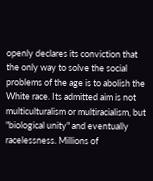openly declares its conviction that the only way to solve the social problems of the age is to abolish the White race. Its admitted aim is not multiculturalism or multiracialism, but "biological unity" and eventually racelessness. Millions of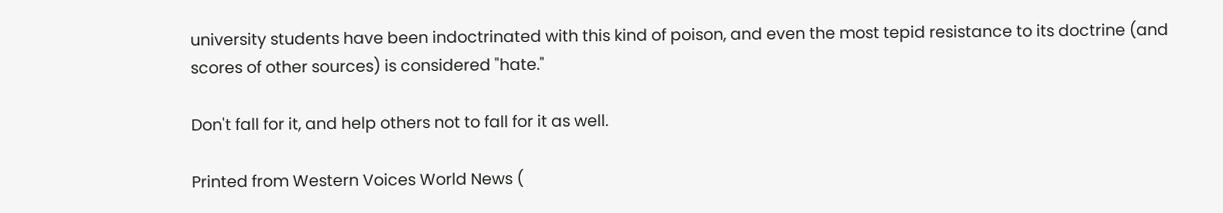university students have been indoctrinated with this kind of poison, and even the most tepid resistance to its doctrine (and scores of other sources) is considered "hate."

Don't fall for it, and help others not to fall for it as well.

Printed from Western Voices World News (